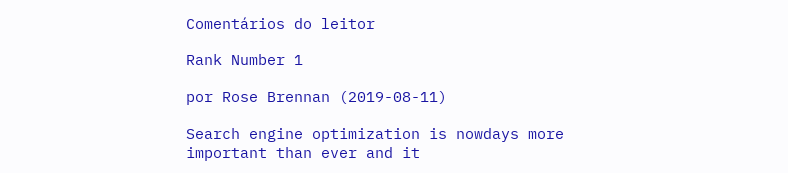Comentários do leitor

Rank Number 1

por Rose Brennan (2019-08-11)

Search engine optimization is nowdays more important than ever and it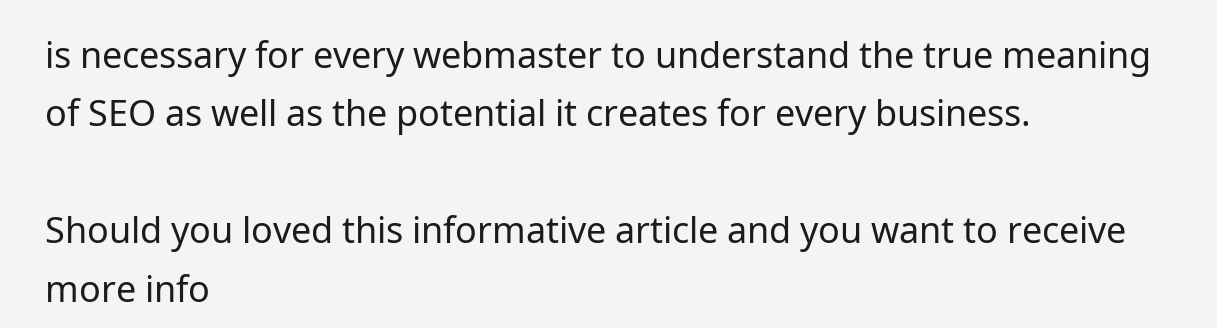is necessary for every webmaster to understand the true meaning of SEO as well as the potential it creates for every business.

Should you loved this informative article and you want to receive more info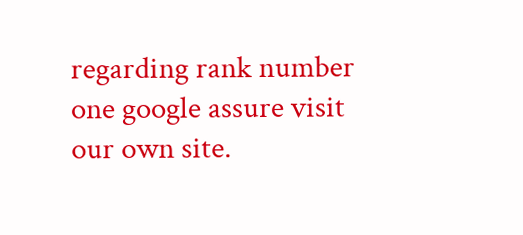regarding rank number one google assure visit our own site.